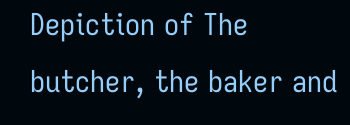Depiction of The butcher, the baker and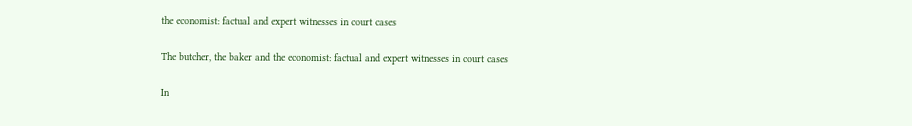the economist: factual and expert witnesses in court cases

The butcher, the baker and the economist: factual and expert witnesses in court cases

In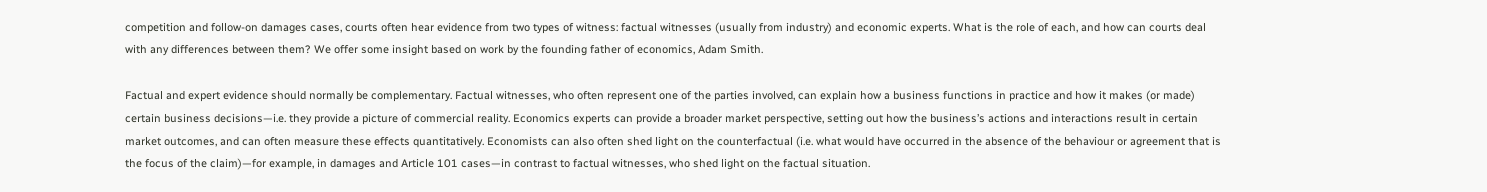competition and follow-on damages cases, courts often hear evidence from two types of witness: factual witnesses (usually from industry) and economic experts. What is the role of each, and how can courts deal with any differences between them? We offer some insight based on work by the founding father of economics, Adam Smith.

Factual and expert evidence should normally be complementary. Factual witnesses, who often represent one of the parties involved, can explain how a business functions in practice and how it makes (or made) certain business decisions—i.e. they provide a picture of commercial reality. Economics experts can provide a broader market perspective, setting out how the business’s actions and interactions result in certain market outcomes, and can often measure these effects quantitatively. Economists can also often shed light on the counterfactual (i.e. what would have occurred in the absence of the behaviour or agreement that is the focus of the claim)—for example, in damages and Article 101 cases—in contrast to factual witnesses, who shed light on the factual situation.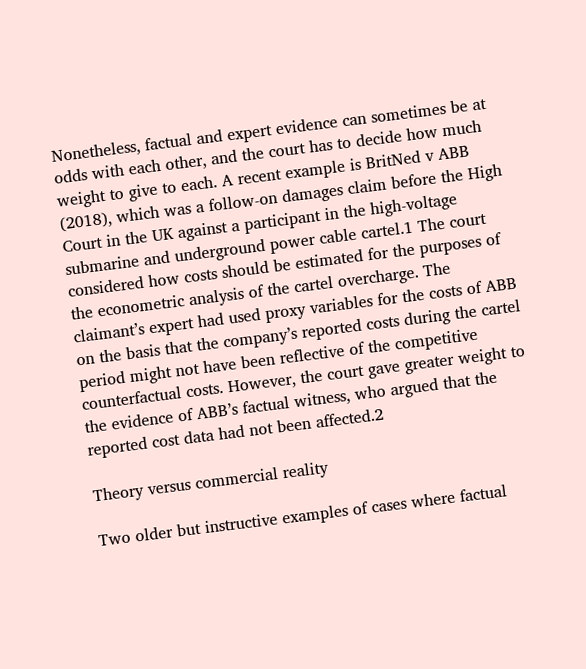Nonetheless, factual and expert evidence can sometimes be at odds with each other, and the court has to decide how much weight to give to each. A recent example is BritNed v ABB (2018), which was a follow-on damages claim before the High Court in the UK against a participant in the high-voltage submarine and underground power cable cartel.1 The court considered how costs should be estimated for the purposes of the econometric analysis of the cartel overcharge. The claimant’s expert had used proxy variables for the costs of ABB on the basis that the company’s reported costs during the cartel period might not have been reflective of the competitive counterfactual costs. However, the court gave greater weight to the evidence of ABB’s factual witness, who argued that the reported cost data had not been affected.2

Theory versus commercial reality

Two older but instructive examples of cases where factual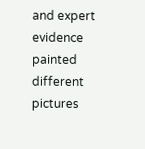and expert evidence painted different pictures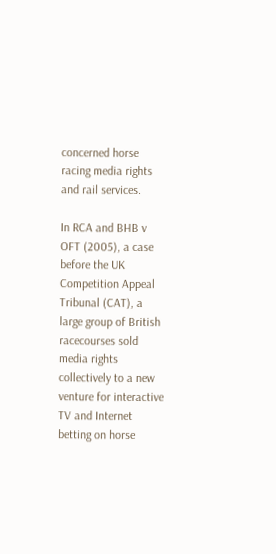concerned horse racing media rights and rail services.

In RCA and BHB v OFT (2005), a case before the UK Competition Appeal Tribunal (CAT), a large group of British racecourses sold media rights collectively to a new venture for interactive TV and Internet betting on horse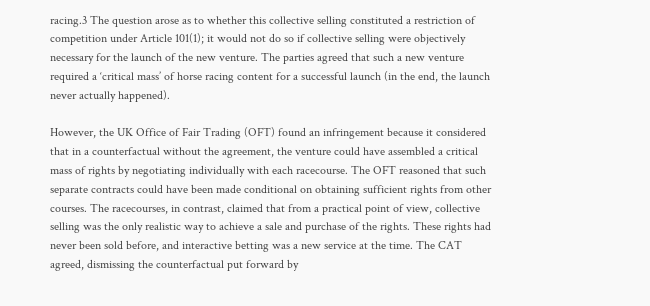racing.3 The question arose as to whether this collective selling constituted a restriction of competition under Article 101(1); it would not do so if collective selling were objectively necessary for the launch of the new venture. The parties agreed that such a new venture required a ‘critical mass’ of horse racing content for a successful launch (in the end, the launch never actually happened).

However, the UK Office of Fair Trading (OFT) found an infringement because it considered that in a counterfactual without the agreement, the venture could have assembled a critical mass of rights by negotiating individually with each racecourse. The OFT reasoned that such separate contracts could have been made conditional on obtaining sufficient rights from other courses. The racecourses, in contrast, claimed that from a practical point of view, collective selling was the only realistic way to achieve a sale and purchase of the rights. These rights had never been sold before, and interactive betting was a new service at the time. The CAT agreed, dismissing the counterfactual put forward by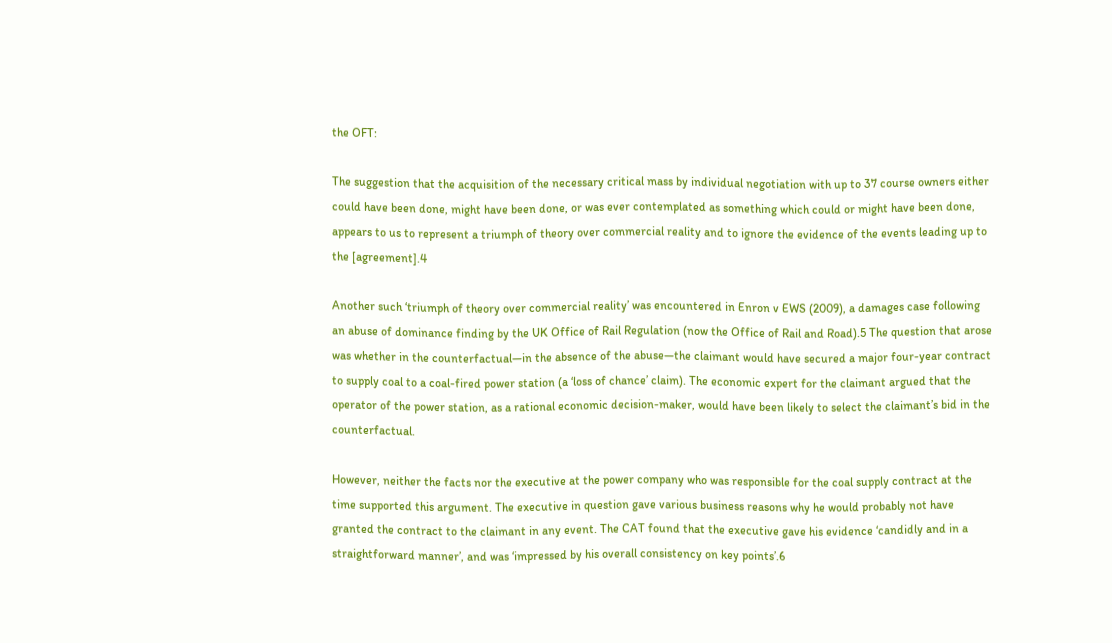the OFT:

The suggestion that the acquisition of the necessary critical mass by individual negotiation with up to 37 course owners either could have been done, might have been done, or was ever contemplated as something which could or might have been done, appears to us to represent a triumph of theory over commercial reality and to ignore the evidence of the events leading up to the [agreement].4

Another such ‘triumph of theory over commercial reality’ was encountered in Enron v EWS (2009), a damages case following an abuse of dominance finding by the UK Office of Rail Regulation (now the Office of Rail and Road).5 The question that arose was whether in the counterfactual—in the absence of the abuse—the claimant would have secured a major four-year contract to supply coal to a coal-fired power station (a ‘loss of chance’ claim). The economic expert for the claimant argued that the operator of the power station, as a rational economic decision-maker, would have been likely to select the claimant’s bid in the counterfactual.

However, neither the facts nor the executive at the power company who was responsible for the coal supply contract at the time supported this argument. The executive in question gave various business reasons why he would probably not have granted the contract to the claimant in any event. The CAT found that the executive gave his evidence ‘candidly and in a straightforward manner’, and was ‘impressed by his overall consistency on key points’.6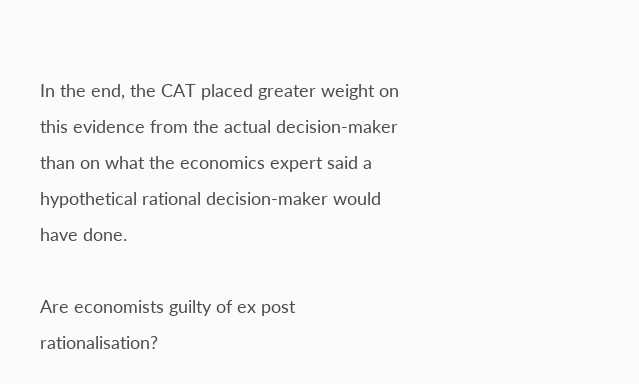In the end, the CAT placed greater weight on this evidence from the actual decision-maker than on what the economics expert said a hypothetical rational decision-maker would have done.

Are economists guilty of ex post rationalisation?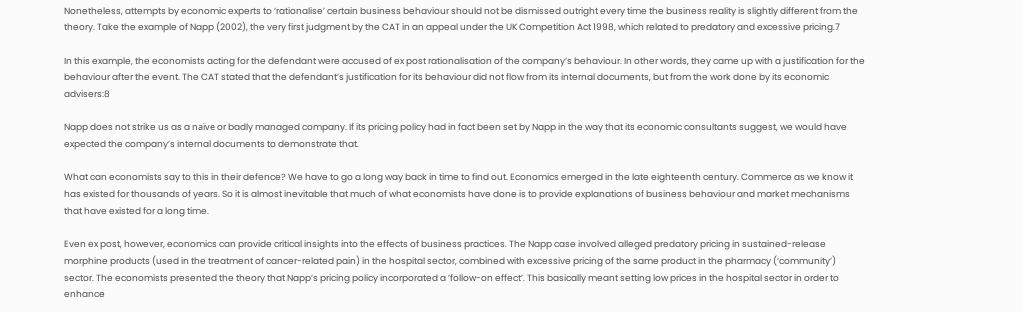Nonetheless, attempts by economic experts to ‘rationalise’ certain business behaviour should not be dismissed outright every time the business reality is slightly different from the theory. Take the example of Napp (2002), the very first judgment by the CAT in an appeal under the UK Competition Act 1998, which related to predatory and excessive pricing.7

In this example, the economists acting for the defendant were accused of ex post rationalisation of the company’s behaviour. In other words, they came up with a justification for the behaviour after the event. The CAT stated that the defendant’s justification for its behaviour did not flow from its internal documents, but from the work done by its economic advisers:8

Napp does not strike us as a naïve or badly managed company. If its pricing policy had in fact been set by Napp in the way that its economic consultants suggest, we would have expected the company’s internal documents to demonstrate that.

What can economists say to this in their defence? We have to go a long way back in time to find out. Economics emerged in the late eighteenth century. Commerce as we know it has existed for thousands of years. So it is almost inevitable that much of what economists have done is to provide explanations of business behaviour and market mechanisms that have existed for a long time.

Even ex post, however, economics can provide critical insights into the effects of business practices. The Napp case involved alleged predatory pricing in sustained-release morphine products (used in the treatment of cancer-related pain) in the hospital sector, combined with excessive pricing of the same product in the pharmacy (‘community’) sector. The economists presented the theory that Napp’s pricing policy incorporated a ‘follow-on effect’. This basically meant setting low prices in the hospital sector in order to enhance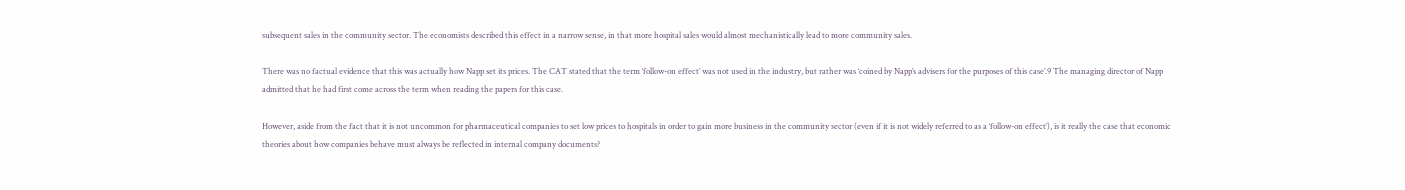subsequent sales in the community sector. The economists described this effect in a narrow sense, in that more hospital sales would almost mechanistically lead to more community sales.

There was no factual evidence that this was actually how Napp set its prices. The CAT stated that the term ‘follow-on effect’ was not used in the industry, but rather was ‘coined by Napp’s advisers for the purposes of this case’.9 The managing director of Napp admitted that he had first come across the term when reading the papers for this case.

However, aside from the fact that it is not uncommon for pharmaceutical companies to set low prices to hospitals in order to gain more business in the community sector (even if it is not widely referred to as a ‘follow-on effect’), is it really the case that economic theories about how companies behave must always be reflected in internal company documents?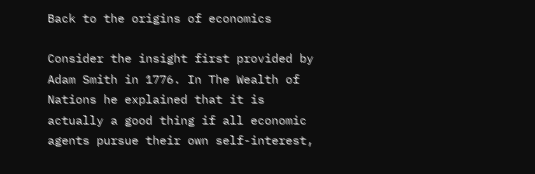Back to the origins of economics

Consider the insight first provided by Adam Smith in 1776. In The Wealth of Nations he explained that it is actually a good thing if all economic agents pursue their own self-interest,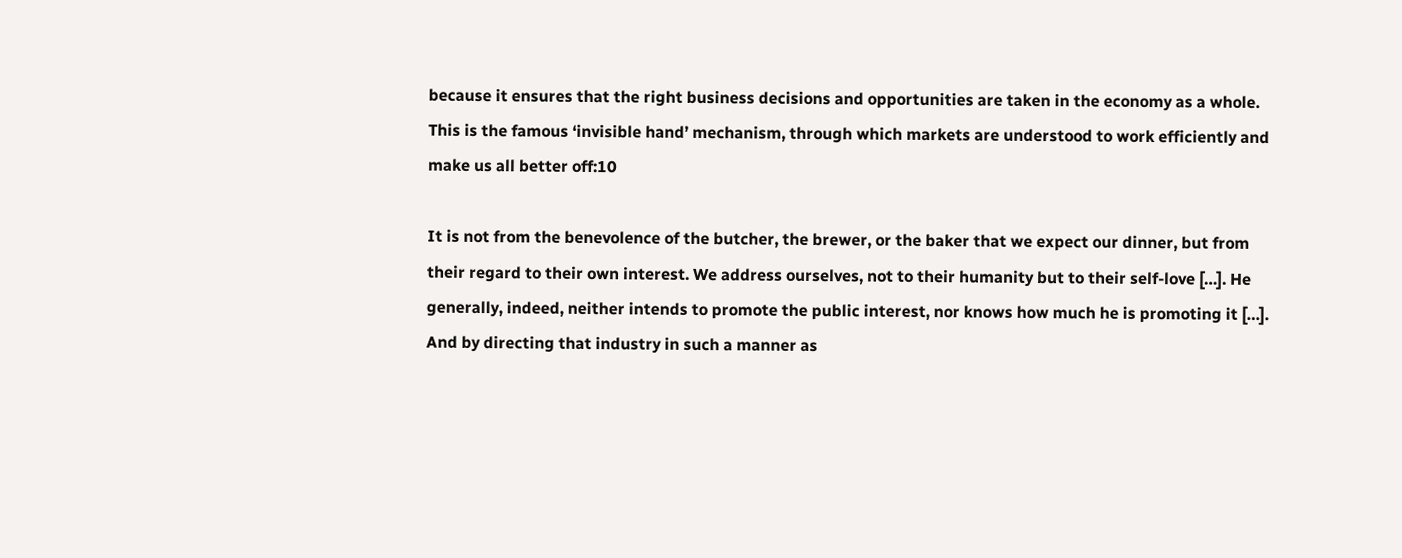because it ensures that the right business decisions and opportunities are taken in the economy as a whole. This is the famous ‘invisible hand’ mechanism, through which markets are understood to work efficiently and make us all better off:10

It is not from the benevolence of the butcher, the brewer, or the baker that we expect our dinner, but from their regard to their own interest. We address ourselves, not to their humanity but to their self-love […]. He generally, indeed, neither intends to promote the public interest, nor knows how much he is promoting it […]. And by directing that industry in such a manner as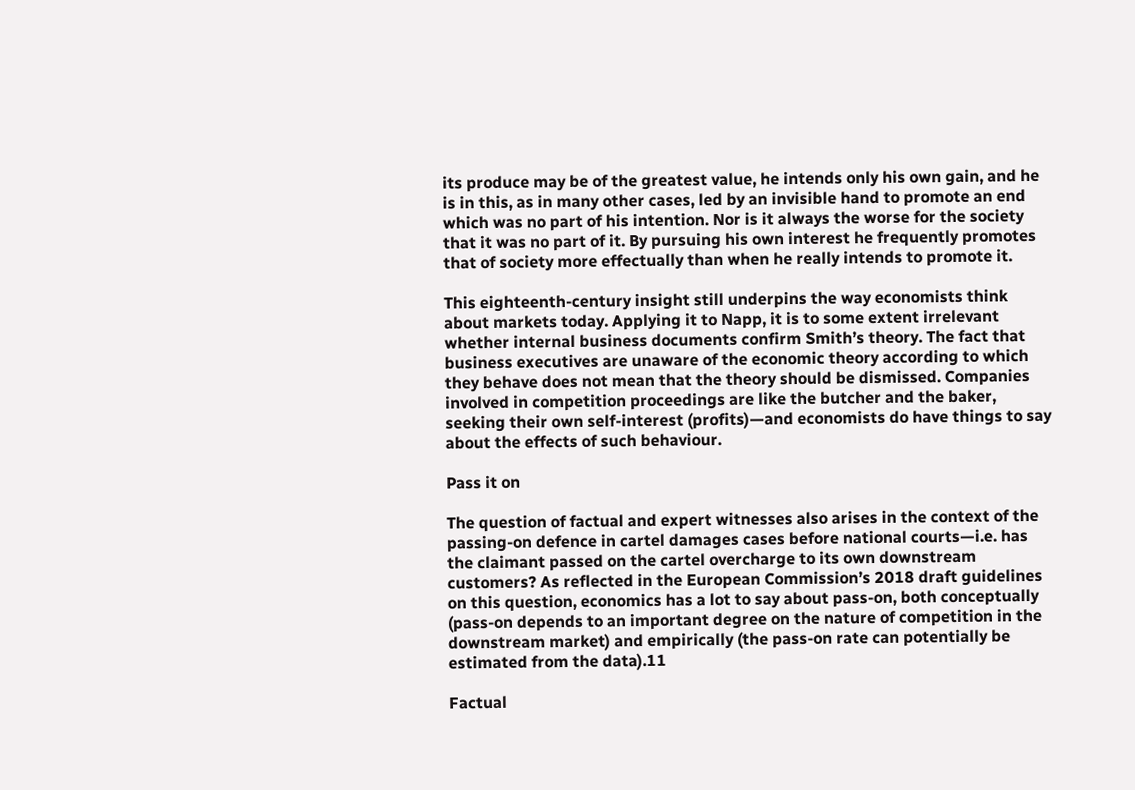its produce may be of the greatest value, he intends only his own gain, and he is in this, as in many other cases, led by an invisible hand to promote an end which was no part of his intention. Nor is it always the worse for the society that it was no part of it. By pursuing his own interest he frequently promotes that of society more effectually than when he really intends to promote it.

This eighteenth-century insight still underpins the way economists think about markets today. Applying it to Napp, it is to some extent irrelevant whether internal business documents confirm Smith’s theory. The fact that business executives are unaware of the economic theory according to which they behave does not mean that the theory should be dismissed. Companies involved in competition proceedings are like the butcher and the baker, seeking their own self-interest (profits)—and economists do have things to say about the effects of such behaviour.

Pass it on

The question of factual and expert witnesses also arises in the context of the passing-on defence in cartel damages cases before national courts—i.e. has the claimant passed on the cartel overcharge to its own downstream customers? As reflected in the European Commission’s 2018 draft guidelines on this question, economics has a lot to say about pass-on, both conceptually (pass-on depends to an important degree on the nature of competition in the downstream market) and empirically (the pass-on rate can potentially be estimated from the data).11

Factual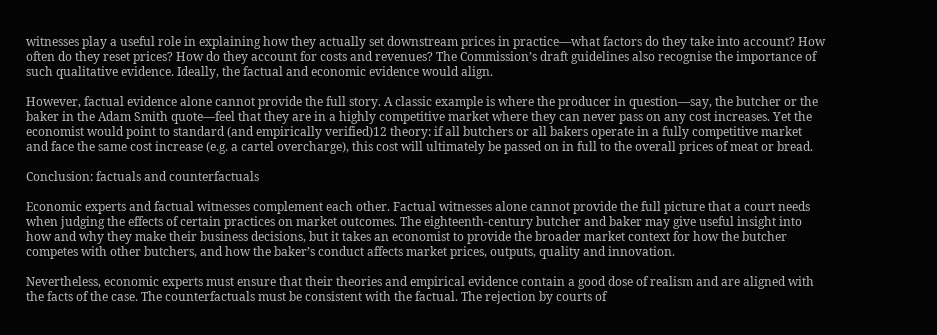witnesses play a useful role in explaining how they actually set downstream prices in practice—what factors do they take into account? How often do they reset prices? How do they account for costs and revenues? The Commission’s draft guidelines also recognise the importance of such qualitative evidence. Ideally, the factual and economic evidence would align.

However, factual evidence alone cannot provide the full story. A classic example is where the producer in question—say, the butcher or the baker in the Adam Smith quote—feel that they are in a highly competitive market where they can never pass on any cost increases. Yet the economist would point to standard (and empirically verified)12 theory: if all butchers or all bakers operate in a fully competitive market and face the same cost increase (e.g. a cartel overcharge), this cost will ultimately be passed on in full to the overall prices of meat or bread.

Conclusion: factuals and counterfactuals

Economic experts and factual witnesses complement each other. Factual witnesses alone cannot provide the full picture that a court needs when judging the effects of certain practices on market outcomes. The eighteenth-century butcher and baker may give useful insight into how and why they make their business decisions, but it takes an economist to provide the broader market context for how the butcher competes with other butchers, and how the baker’s conduct affects market prices, outputs, quality and innovation.

Nevertheless, economic experts must ensure that their theories and empirical evidence contain a good dose of realism and are aligned with the facts of the case. The counterfactuals must be consistent with the factual. The rejection by courts of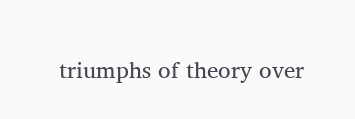triumphs of theory over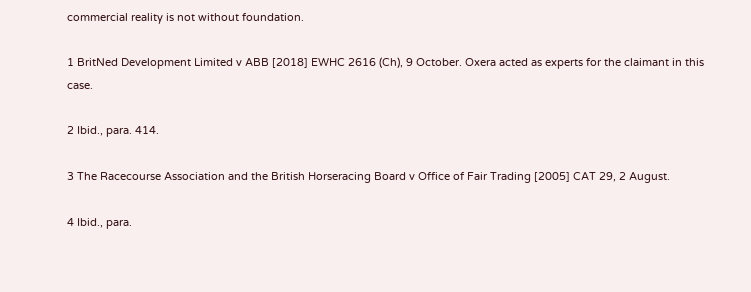commercial reality is not without foundation.

1 BritNed Development Limited v ABB [2018] EWHC 2616 (Ch), 9 October. Oxera acted as experts for the claimant in this case.

2 Ibid., para. 414.

3 The Racecourse Association and the British Horseracing Board v Office of Fair Trading [2005] CAT 29, 2 August.

4 Ibid., para.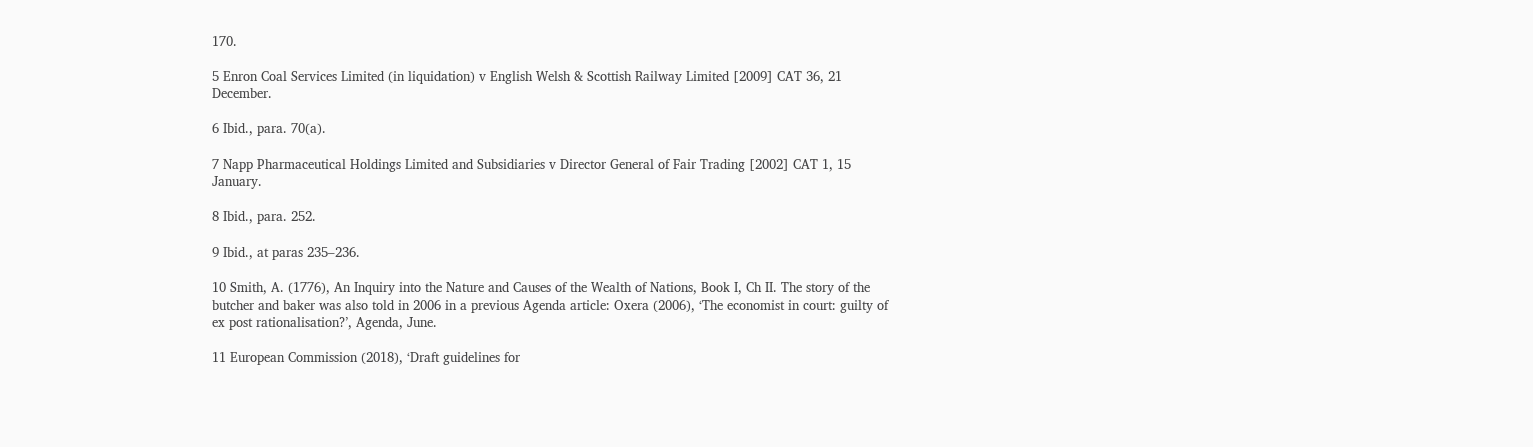170.

5 Enron Coal Services Limited (in liquidation) v English Welsh & Scottish Railway Limited [2009] CAT 36, 21 December.

6 Ibid., para. 70(a).

7 Napp Pharmaceutical Holdings Limited and Subsidiaries v Director General of Fair Trading [2002] CAT 1, 15 January.

8 Ibid., para. 252.

9 Ibid., at paras 235–236.

10 Smith, A. (1776), An Inquiry into the Nature and Causes of the Wealth of Nations, Book I, Ch II. The story of the butcher and baker was also told in 2006 in a previous Agenda article: Oxera (2006), ‘The economist in court: guilty of ex post rationalisation?’, Agenda, June.

11 European Commission (2018), ‘Draft guidelines for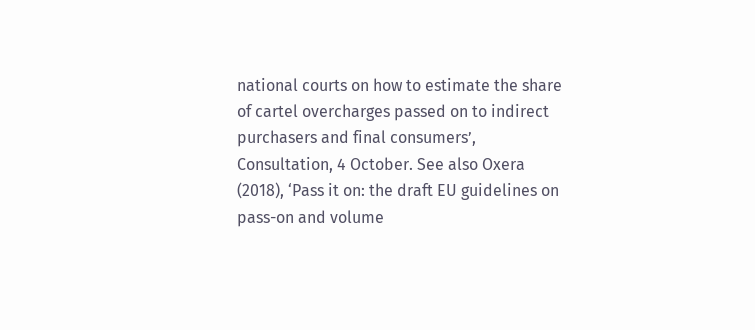national courts on how to estimate the share of cartel overcharges passed on to indirect purchasers and final consumers’, Consultation, 4 October. See also Oxera (2018), ‘Pass it on: the draft EU guidelines on pass-on and volume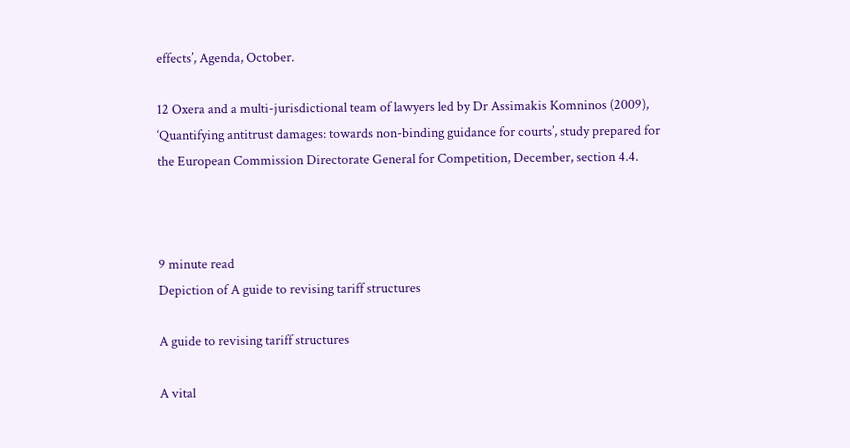effects’, Agenda, October.

12 Oxera and a multi-jurisdictional team of lawyers led by Dr Assimakis Komninos (2009), ‘Quantifying antitrust damages: towards non-binding guidance for courts’, study prepared for the European Commission Directorate General for Competition, December, section 4.4.



9 minute read
Depiction of A guide to revising tariff structures

A guide to revising tariff structures

A vital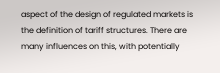aspect of the design of regulated markets is the definition of tariff structures. There are many influences on this, with potentially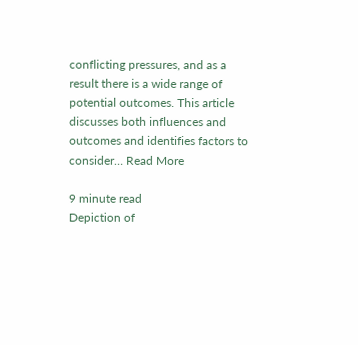conflicting pressures, and as a result there is a wide range of potential outcomes. This article discusses both influences and outcomes and identifies factors to consider… Read More

9 minute read
Depiction of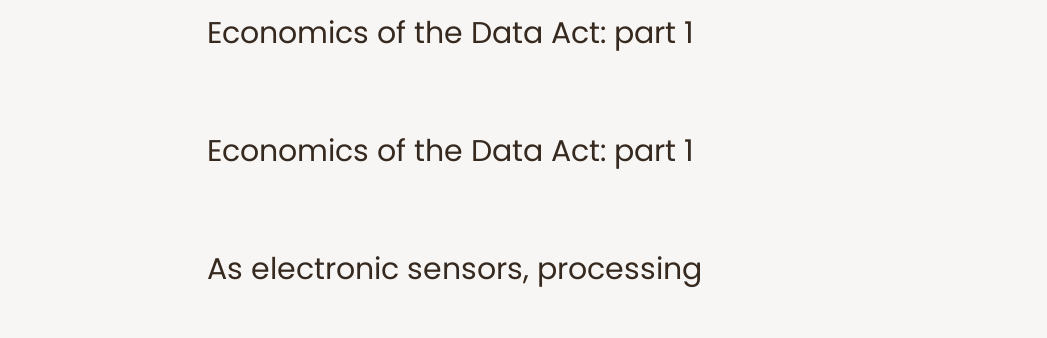Economics of the Data Act: part 1

Economics of the Data Act: part 1

As electronic sensors, processing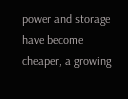power and storage have become cheaper, a growing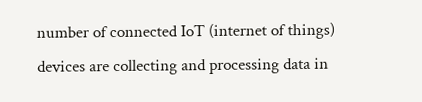number of connected IoT (internet of things) devices are collecting and processing data in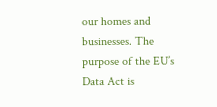our homes and businesses. The purpose of the EU’s Data Act is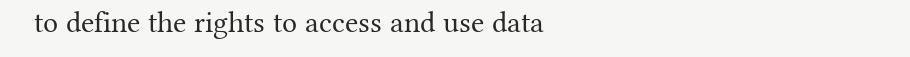to define the rights to access and use data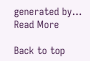generated by… Read More

Back to top